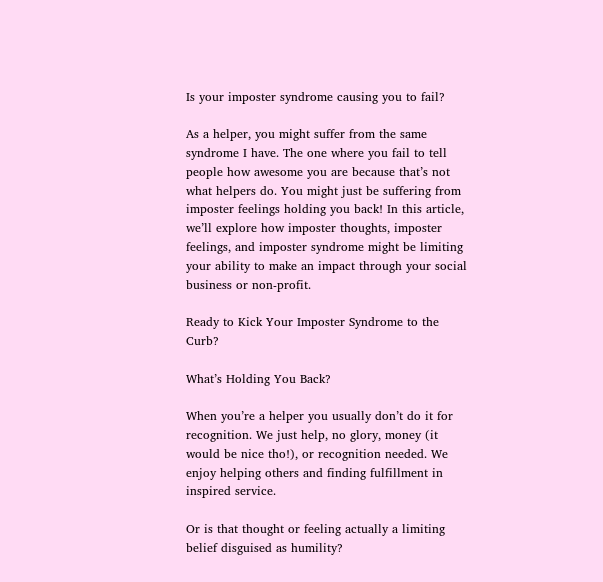Is your imposter syndrome causing you to fail?

As a helper, you might suffer from the same syndrome I have. The one where you fail to tell people how awesome you are because that’s not what helpers do. You might just be suffering from imposter feelings holding you back! In this article, we’ll explore how imposter thoughts, imposter feelings, and imposter syndrome might be limiting your ability to make an impact through your social business or non-profit.

Ready to Kick Your Imposter Syndrome to the Curb?

What’s Holding You Back?

When you’re a helper you usually don’t do it for recognition. We just help, no glory, money (it would be nice tho!), or recognition needed. We enjoy helping others and finding fulfillment in inspired service.

Or is that thought or feeling actually a limiting belief disguised as humility?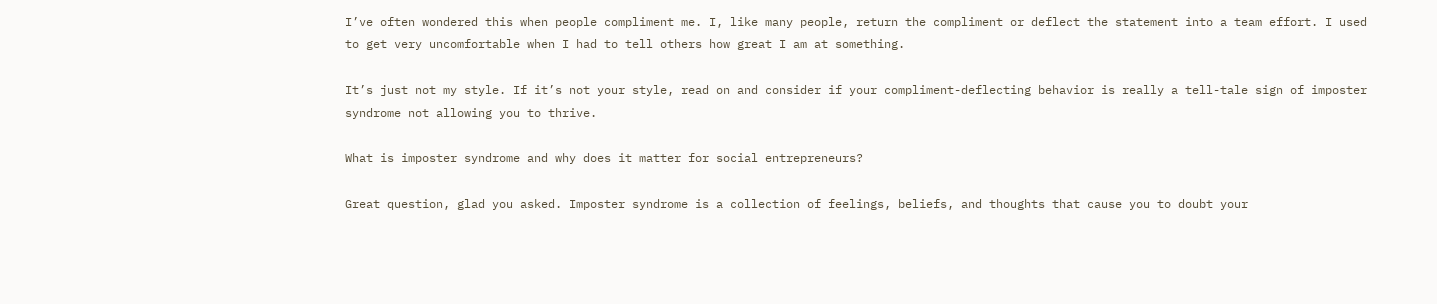I’ve often wondered this when people compliment me. I, like many people, return the compliment or deflect the statement into a team effort. I used to get very uncomfortable when I had to tell others how great I am at something.

It’s just not my style. If it’s not your style, read on and consider if your compliment-deflecting behavior is really a tell-tale sign of imposter syndrome not allowing you to thrive.

What is imposter syndrome and why does it matter for social entrepreneurs?

Great question, glad you asked. Imposter syndrome is a collection of feelings, beliefs, and thoughts that cause you to doubt your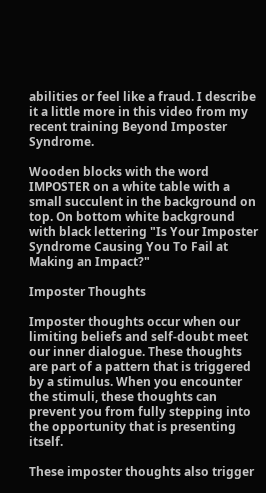abilities or feel like a fraud. I describe it a little more in this video from my recent training Beyond Imposter Syndrome.

Wooden blocks with the word IMPOSTER on a white table with a small succulent in the background on top. On bottom white background with black lettering "Is Your Imposter Syndrome Causing You To Fail at Making an Impact?"

Imposter Thoughts

Imposter thoughts occur when our limiting beliefs and self-doubt meet our inner dialogue. These thoughts are part of a pattern that is triggered by a stimulus. When you encounter the stimuli, these thoughts can prevent you from fully stepping into the opportunity that is presenting itself.

These imposter thoughts also trigger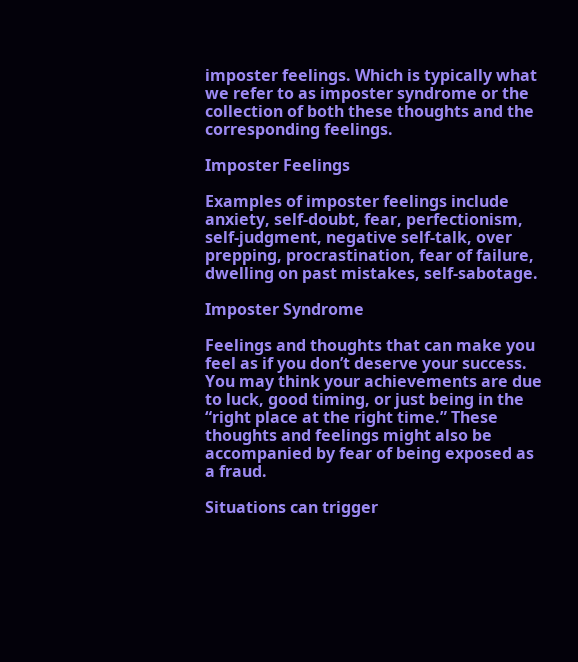imposter feelings. Which is typically what we refer to as imposter syndrome or the collection of both these thoughts and the corresponding feelings.

Imposter Feelings

Examples of imposter feelings include anxiety, self-doubt, fear, perfectionism, self-judgment, negative self-talk, over prepping, procrastination, fear of failure, dwelling on past mistakes, self-sabotage.

Imposter Syndrome

Feelings and thoughts that can make you feel as if you don’t deserve your success. You may think your achievements are due to luck, good timing, or just being in the “right place at the right time.” These thoughts and feelings might also be accompanied by fear of being exposed as a fraud.

Situations can trigger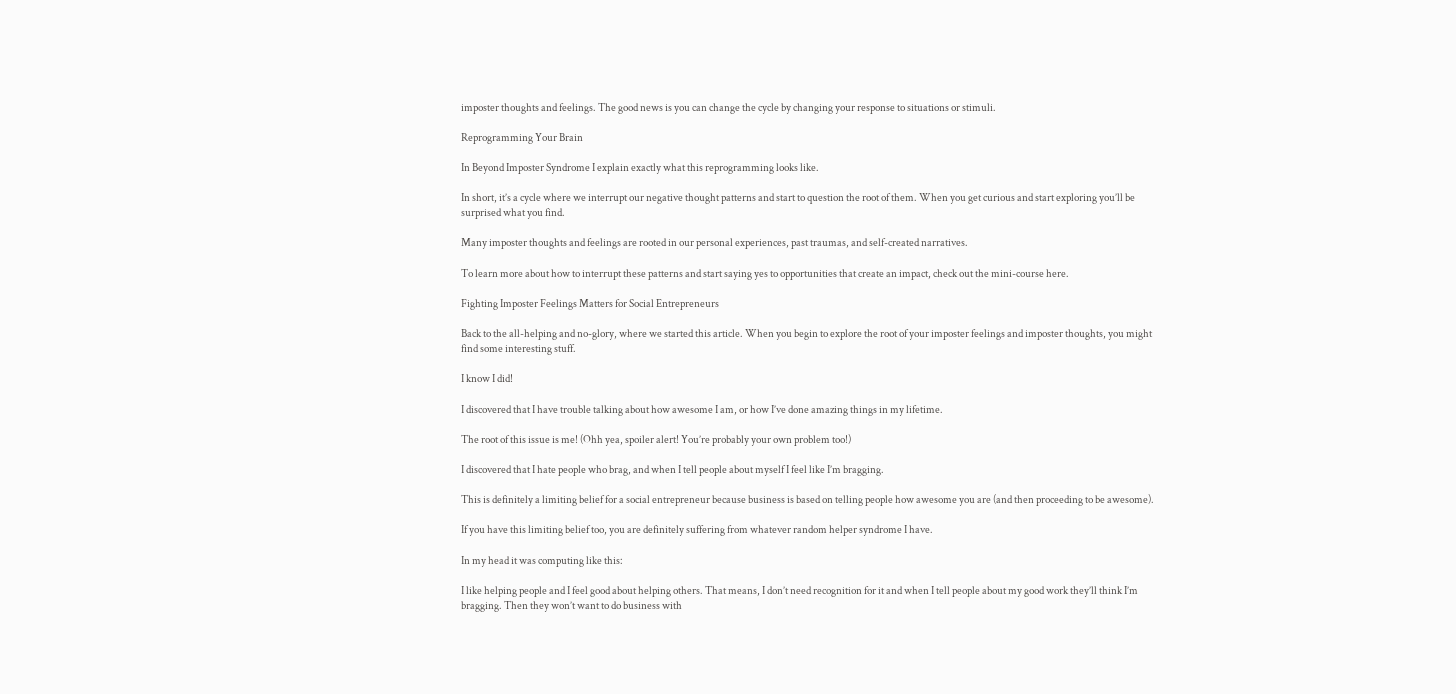imposter thoughts and feelings. The good news is you can change the cycle by changing your response to situations or stimuli.

Reprogramming Your Brain

In Beyond Imposter Syndrome I explain exactly what this reprogramming looks like.

In short, it’s a cycle where we interrupt our negative thought patterns and start to question the root of them. When you get curious and start exploring you’ll be surprised what you find.

Many imposter thoughts and feelings are rooted in our personal experiences, past traumas, and self-created narratives.

To learn more about how to interrupt these patterns and start saying yes to opportunities that create an impact, check out the mini-course here.

Fighting Imposter Feelings Matters for Social Entrepreneurs

Back to the all-helping and no-glory, where we started this article. When you begin to explore the root of your imposter feelings and imposter thoughts, you might find some interesting stuff.

I know I did!

I discovered that I have trouble talking about how awesome I am, or how I’ve done amazing things in my lifetime.

The root of this issue is me! (Ohh yea, spoiler alert! You’re probably your own problem too!)

I discovered that I hate people who brag, and when I tell people about myself I feel like I’m bragging.

This is definitely a limiting belief for a social entrepreneur because business is based on telling people how awesome you are (and then proceeding to be awesome).

If you have this limiting belief too, you are definitely suffering from whatever random helper syndrome I have.

In my head it was computing like this:

I like helping people and I feel good about helping others. That means, I don’t need recognition for it and when I tell people about my good work they’ll think I’m bragging. Then they won’t want to do business with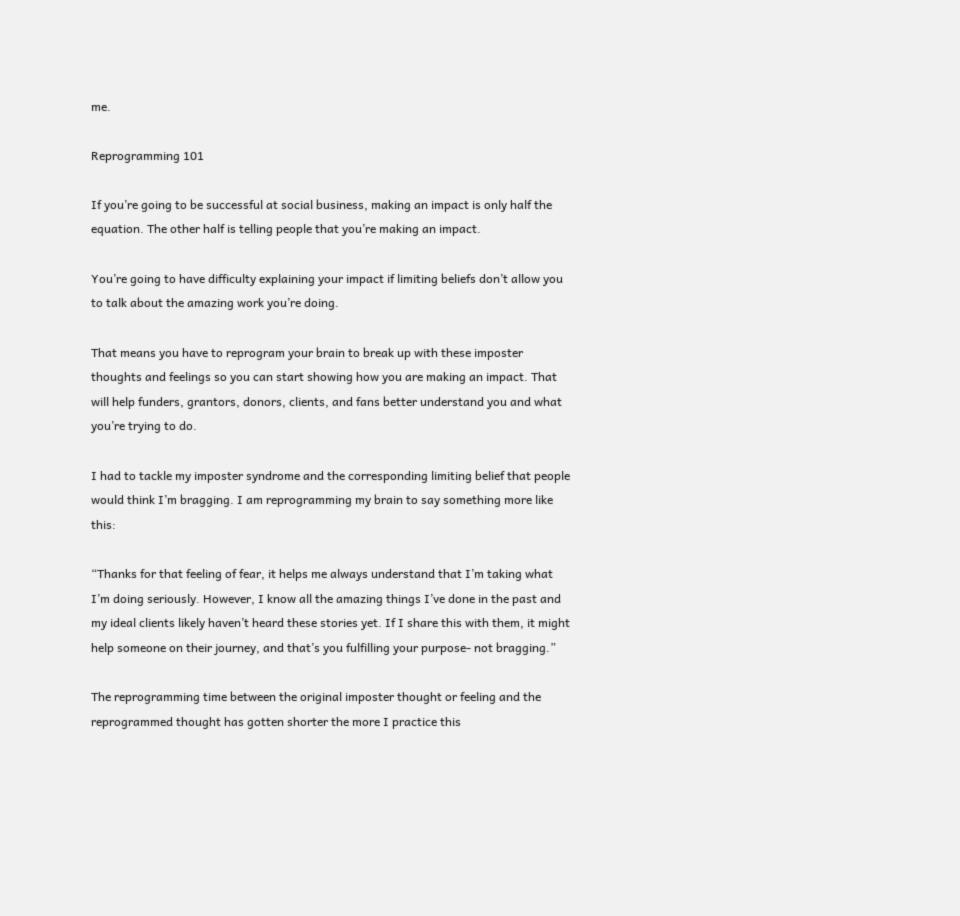me.

Reprogramming 101

If you’re going to be successful at social business, making an impact is only half the equation. The other half is telling people that you’re making an impact.

You’re going to have difficulty explaining your impact if limiting beliefs don’t allow you to talk about the amazing work you’re doing.

That means you have to reprogram your brain to break up with these imposter thoughts and feelings so you can start showing how you are making an impact. That will help funders, grantors, donors, clients, and fans better understand you and what you’re trying to do.

I had to tackle my imposter syndrome and the corresponding limiting belief that people would think I’m bragging. I am reprogramming my brain to say something more like this:

“Thanks for that feeling of fear, it helps me always understand that I’m taking what I’m doing seriously. However, I know all the amazing things I’ve done in the past and my ideal clients likely haven’t heard these stories yet. If I share this with them, it might help someone on their journey, and that’s you fulfilling your purpose- not bragging.”

The reprogramming time between the original imposter thought or feeling and the reprogrammed thought has gotten shorter the more I practice this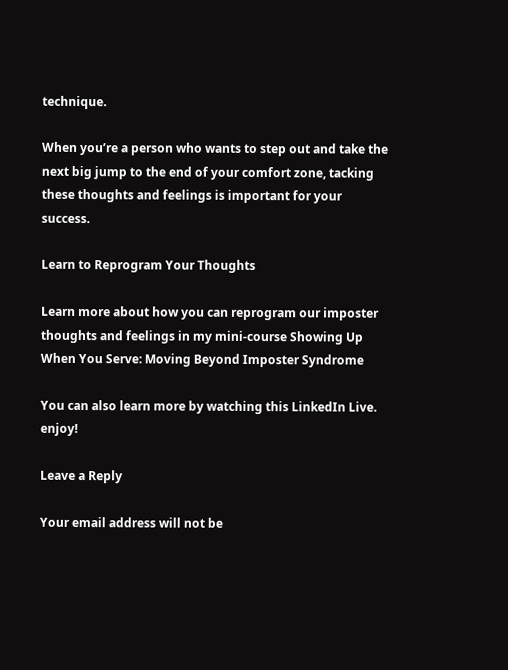technique.

When you’re a person who wants to step out and take the next big jump to the end of your comfort zone, tacking these thoughts and feelings is important for your success.

Learn to Reprogram Your Thoughts

Learn more about how you can reprogram our imposter thoughts and feelings in my mini-course Showing Up When You Serve: Moving Beyond Imposter Syndrome

You can also learn more by watching this LinkedIn Live. enjoy!

Leave a Reply

Your email address will not be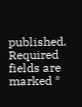published. Required fields are marked *